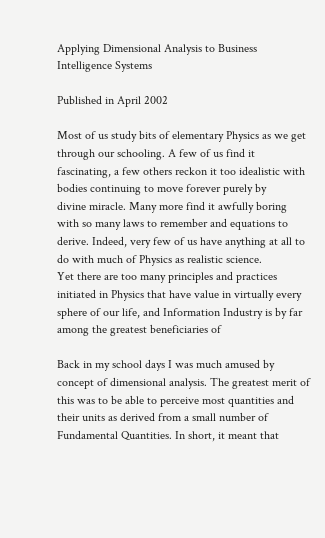Applying Dimensional Analysis to Business Intelligence Systems

Published in April 2002

Most of us study bits of elementary Physics as we get through our schooling. A few of us find it fascinating, a few others reckon it too idealistic with bodies continuing to move forever purely by
divine miracle. Many more find it awfully boring with so many laws to remember and equations to derive. Indeed, very few of us have anything at all to do with much of Physics as realistic science.
Yet there are too many principles and practices initiated in Physics that have value in virtually every sphere of our life, and Information Industry is by far among the greatest beneficiaries of

Back in my school days I was much amused by concept of dimensional analysis. The greatest merit of this was to be able to perceive most quantities and their units as derived from a small number of
Fundamental Quantities. In short, it meant that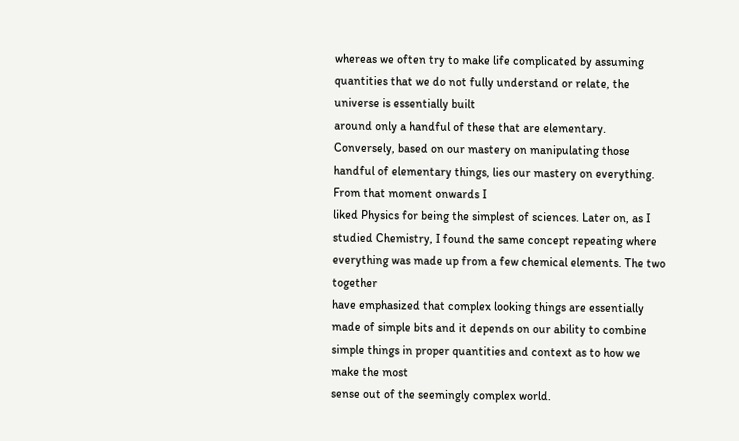whereas we often try to make life complicated by assuming quantities that we do not fully understand or relate, the universe is essentially built
around only a handful of these that are elementary. Conversely, based on our mastery on manipulating those handful of elementary things, lies our mastery on everything. From that moment onwards I
liked Physics for being the simplest of sciences. Later on, as I studied Chemistry, I found the same concept repeating where everything was made up from a few chemical elements. The two together
have emphasized that complex looking things are essentially made of simple bits and it depends on our ability to combine simple things in proper quantities and context as to how we make the most
sense out of the seemingly complex world.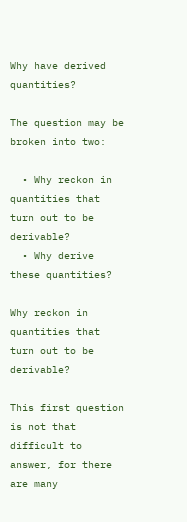Why have derived quantities?

The question may be broken into two:

  • Why reckon in quantities that turn out to be derivable?
  • Why derive these quantities?

Why reckon in quantities that turn out to be derivable?

This first question is not that difficult to answer, for there are many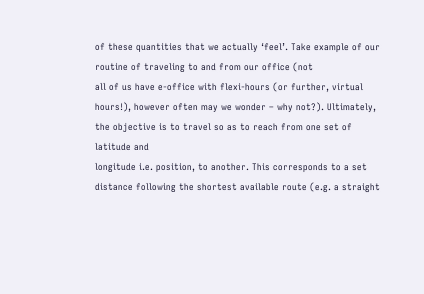of these quantities that we actually ‘feel’. Take example of our routine of traveling to and from our office (not
all of us have e-office with flexi-hours (or further, virtual hours!), however often may we wonder – why not?). Ultimately, the objective is to travel so as to reach from one set of latitude and
longitude i.e. position, to another. This corresponds to a set distance following the shortest available route (e.g. a straight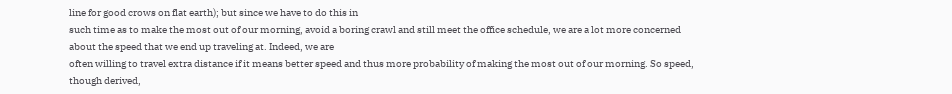line for good crows on flat earth); but since we have to do this in
such time as to make the most out of our morning, avoid a boring crawl and still meet the office schedule, we are a lot more concerned about the speed that we end up traveling at. Indeed, we are
often willing to travel extra distance if it means better speed and thus more probability of making the most out of our morning. So speed, though derived,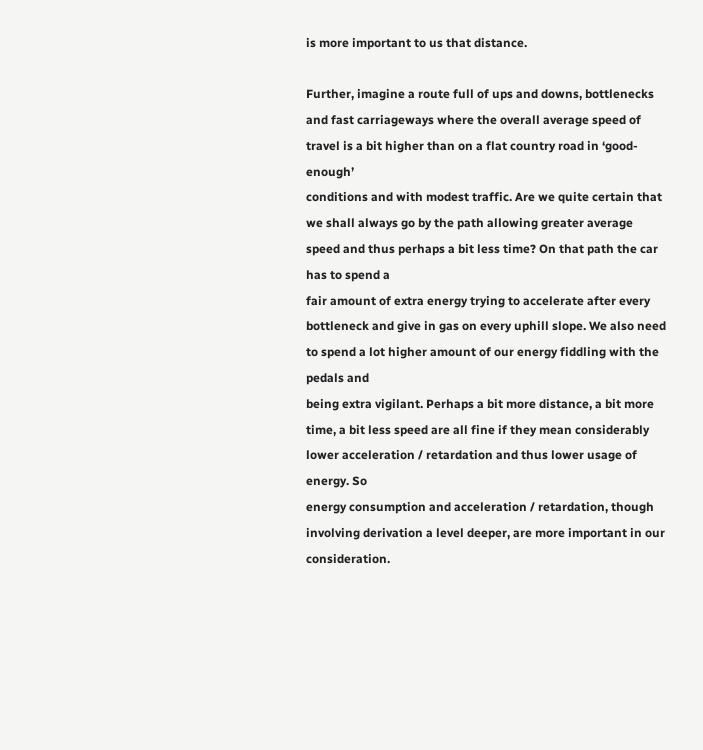is more important to us that distance.

Further, imagine a route full of ups and downs, bottlenecks and fast carriageways where the overall average speed of travel is a bit higher than on a flat country road in ‘good-enough’
conditions and with modest traffic. Are we quite certain that we shall always go by the path allowing greater average speed and thus perhaps a bit less time? On that path the car has to spend a
fair amount of extra energy trying to accelerate after every bottleneck and give in gas on every uphill slope. We also need to spend a lot higher amount of our energy fiddling with the pedals and
being extra vigilant. Perhaps a bit more distance, a bit more time, a bit less speed are all fine if they mean considerably lower acceleration / retardation and thus lower usage of energy. So
energy consumption and acceleration / retardation, though involving derivation a level deeper, are more important in our consideration.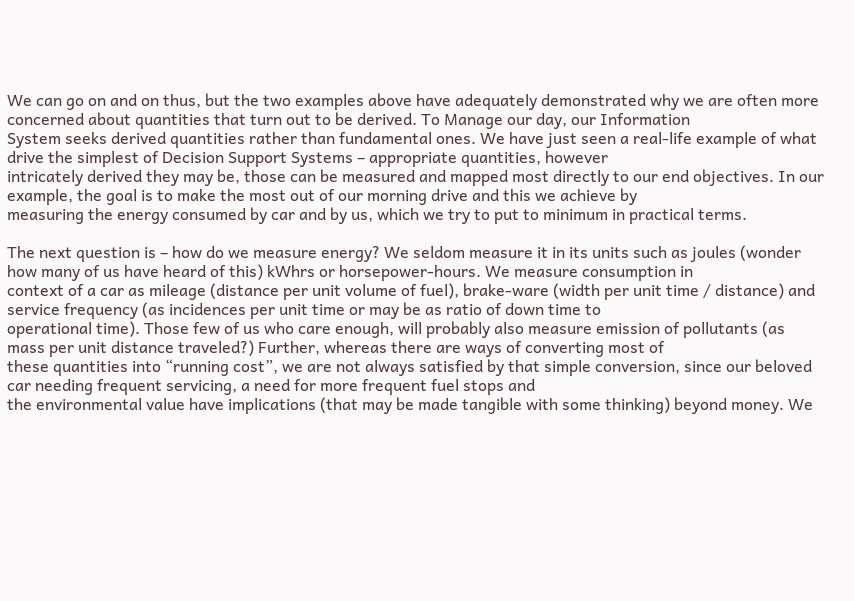We can go on and on thus, but the two examples above have adequately demonstrated why we are often more concerned about quantities that turn out to be derived. To Manage our day, our Information
System seeks derived quantities rather than fundamental ones. We have just seen a real-life example of what drive the simplest of Decision Support Systems – appropriate quantities, however
intricately derived they may be, those can be measured and mapped most directly to our end objectives. In our example, the goal is to make the most out of our morning drive and this we achieve by
measuring the energy consumed by car and by us, which we try to put to minimum in practical terms.

The next question is – how do we measure energy? We seldom measure it in its units such as joules (wonder how many of us have heard of this) kWhrs or horsepower-hours. We measure consumption in
context of a car as mileage (distance per unit volume of fuel), brake-ware (width per unit time / distance) and service frequency (as incidences per unit time or may be as ratio of down time to
operational time). Those few of us who care enough, will probably also measure emission of pollutants (as mass per unit distance traveled?) Further, whereas there are ways of converting most of
these quantities into “running cost”, we are not always satisfied by that simple conversion, since our beloved car needing frequent servicing, a need for more frequent fuel stops and
the environmental value have implications (that may be made tangible with some thinking) beyond money. We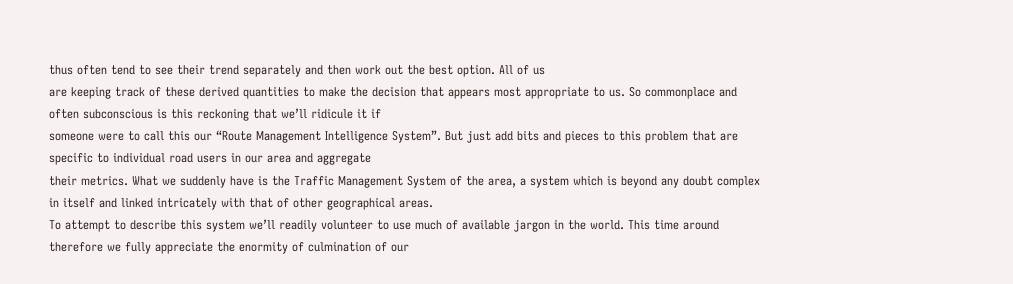thus often tend to see their trend separately and then work out the best option. All of us
are keeping track of these derived quantities to make the decision that appears most appropriate to us. So commonplace and often subconscious is this reckoning that we’ll ridicule it if
someone were to call this our “Route Management Intelligence System”. But just add bits and pieces to this problem that are specific to individual road users in our area and aggregate
their metrics. What we suddenly have is the Traffic Management System of the area, a system which is beyond any doubt complex in itself and linked intricately with that of other geographical areas.
To attempt to describe this system we’ll readily volunteer to use much of available jargon in the world. This time around therefore we fully appreciate the enormity of culmination of our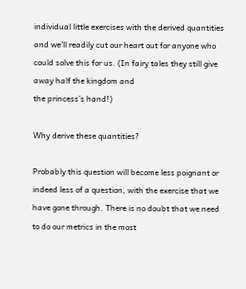individual little exercises with the derived quantities and we’ll readily cut our heart out for anyone who could solve this for us. (In fairy tales they still give away half the kingdom and
the princess’s hand!)

Why derive these quantities?

Probably this question will become less poignant or indeed less of a question, with the exercise that we have gone through. There is no doubt that we need to do our metrics in the most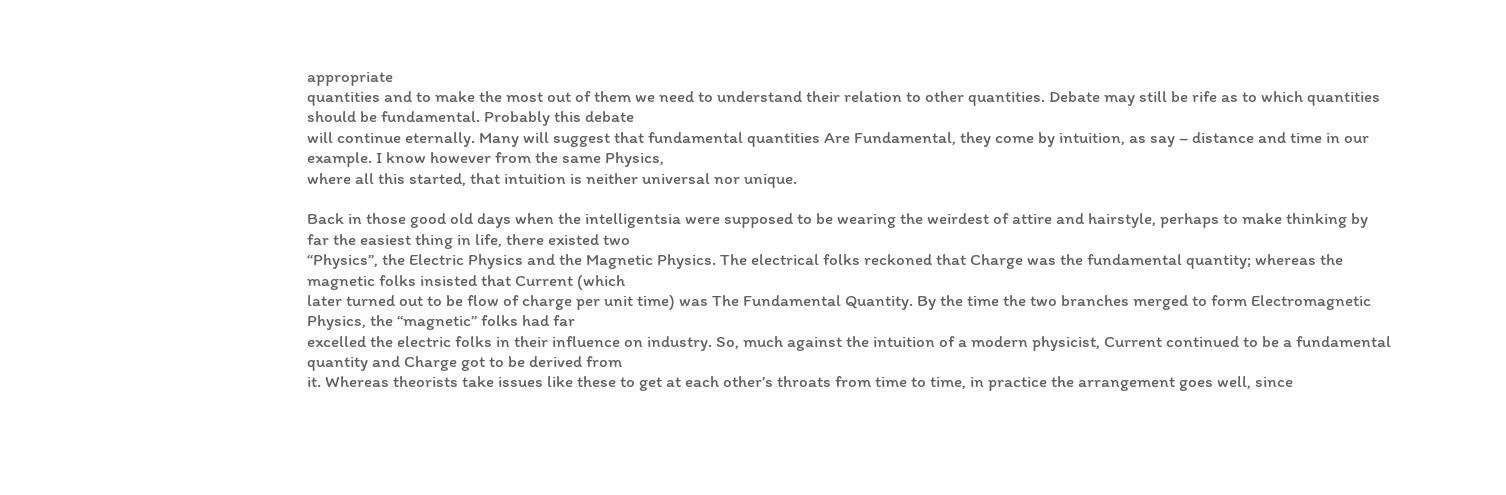appropriate
quantities and to make the most out of them we need to understand their relation to other quantities. Debate may still be rife as to which quantities should be fundamental. Probably this debate
will continue eternally. Many will suggest that fundamental quantities Are Fundamental, they come by intuition, as say – distance and time in our example. I know however from the same Physics,
where all this started, that intuition is neither universal nor unique.

Back in those good old days when the intelligentsia were supposed to be wearing the weirdest of attire and hairstyle, perhaps to make thinking by far the easiest thing in life, there existed two
“Physics”, the Electric Physics and the Magnetic Physics. The electrical folks reckoned that Charge was the fundamental quantity; whereas the magnetic folks insisted that Current (which
later turned out to be flow of charge per unit time) was The Fundamental Quantity. By the time the two branches merged to form Electromagnetic Physics, the “magnetic” folks had far
excelled the electric folks in their influence on industry. So, much against the intuition of a modern physicist, Current continued to be a fundamental quantity and Charge got to be derived from
it. Whereas theorists take issues like these to get at each other’s throats from time to time, in practice the arrangement goes well, since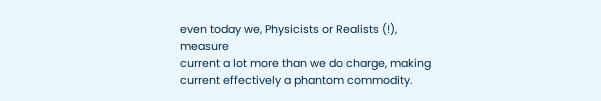even today we, Physicists or Realists (!), measure
current a lot more than we do charge, making current effectively a phantom commodity.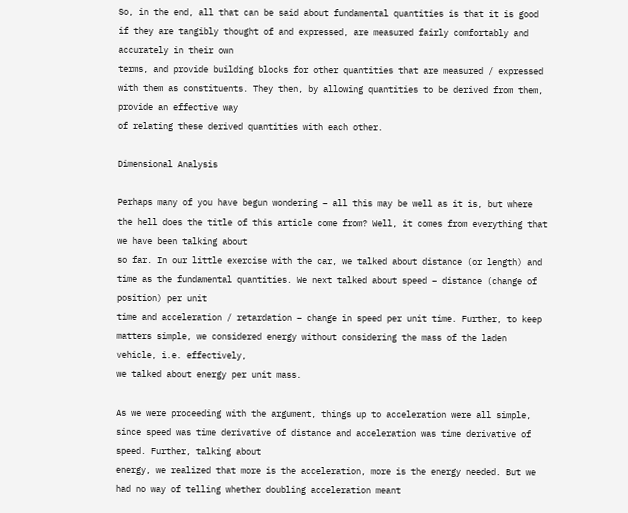So, in the end, all that can be said about fundamental quantities is that it is good if they are tangibly thought of and expressed, are measured fairly comfortably and accurately in their own
terms, and provide building blocks for other quantities that are measured / expressed with them as constituents. They then, by allowing quantities to be derived from them, provide an effective way
of relating these derived quantities with each other.

Dimensional Analysis

Perhaps many of you have begun wondering – all this may be well as it is, but where the hell does the title of this article come from? Well, it comes from everything that we have been talking about
so far. In our little exercise with the car, we talked about distance (or length) and time as the fundamental quantities. We next talked about speed – distance (change of position) per unit
time and acceleration / retardation – change in speed per unit time. Further, to keep matters simple, we considered energy without considering the mass of the laden vehicle, i.e. effectively,
we talked about energy per unit mass.

As we were proceeding with the argument, things up to acceleration were all simple, since speed was time derivative of distance and acceleration was time derivative of speed. Further, talking about
energy, we realized that more is the acceleration, more is the energy needed. But we had no way of telling whether doubling acceleration meant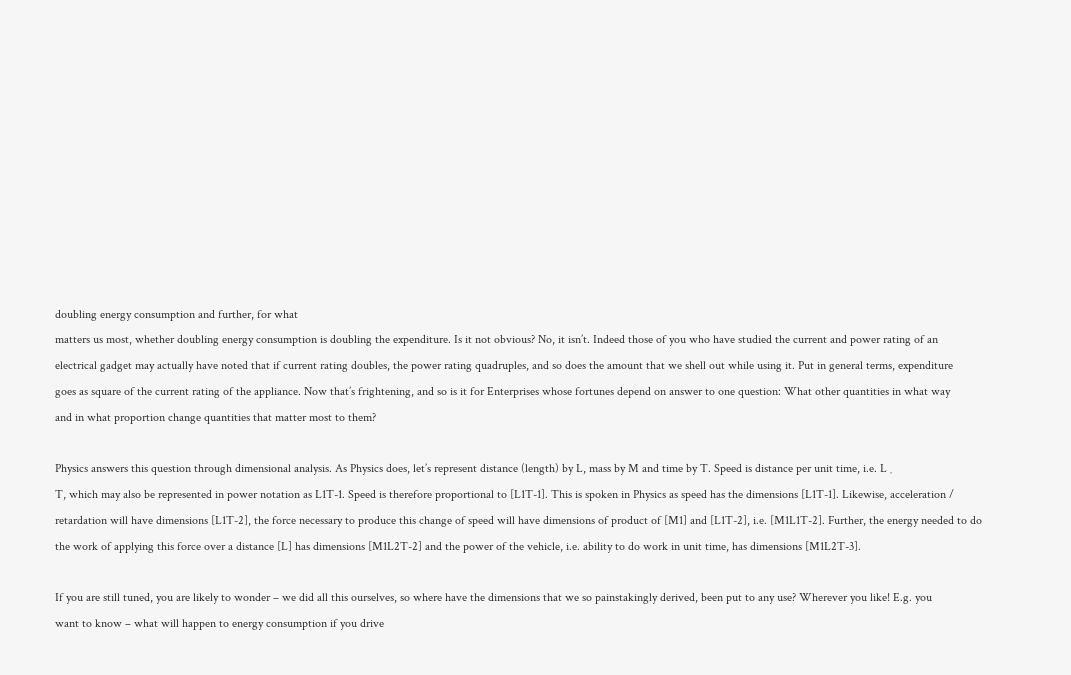doubling energy consumption and further, for what
matters us most, whether doubling energy consumption is doubling the expenditure. Is it not obvious? No, it isn’t. Indeed those of you who have studied the current and power rating of an
electrical gadget may actually have noted that if current rating doubles, the power rating quadruples, and so does the amount that we shell out while using it. Put in general terms, expenditure
goes as square of the current rating of the appliance. Now that’s frightening, and so is it for Enterprises whose fortunes depend on answer to one question: What other quantities in what way
and in what proportion change quantities that matter most to them?

Physics answers this question through dimensional analysis. As Physics does, let’s represent distance (length) by L, mass by M and time by T. Speed is distance per unit time, i.e. L ¸
T, which may also be represented in power notation as L1T-1. Speed is therefore proportional to [L1T-1]. This is spoken in Physics as speed has the dimensions [L1T-1]. Likewise, acceleration /
retardation will have dimensions [L1T-2], the force necessary to produce this change of speed will have dimensions of product of [M1] and [L1T-2], i.e. [M1L1T-2]. Further, the energy needed to do
the work of applying this force over a distance [L] has dimensions [M1L2T-2] and the power of the vehicle, i.e. ability to do work in unit time, has dimensions [M1L2T-3].

If you are still tuned, you are likely to wonder – we did all this ourselves, so where have the dimensions that we so painstakingly derived, been put to any use? Wherever you like! E.g. you
want to know – what will happen to energy consumption if you drive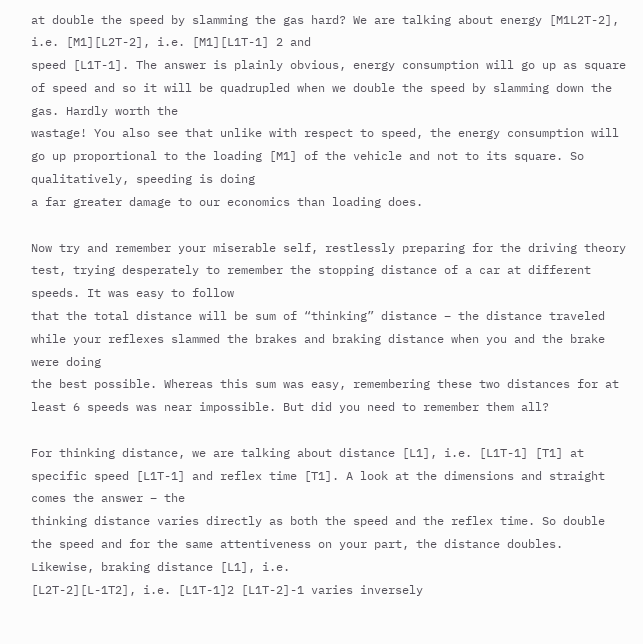at double the speed by slamming the gas hard? We are talking about energy [M1L2T-2], i.e. [M1][L2T-2], i.e. [M1][L1T-1] 2 and
speed [L1T-1]. The answer is plainly obvious, energy consumption will go up as square of speed and so it will be quadrupled when we double the speed by slamming down the gas. Hardly worth the
wastage! You also see that unlike with respect to speed, the energy consumption will go up proportional to the loading [M1] of the vehicle and not to its square. So qualitatively, speeding is doing
a far greater damage to our economics than loading does.

Now try and remember your miserable self, restlessly preparing for the driving theory test, trying desperately to remember the stopping distance of a car at different speeds. It was easy to follow
that the total distance will be sum of “thinking” distance – the distance traveled while your reflexes slammed the brakes and braking distance when you and the brake were doing
the best possible. Whereas this sum was easy, remembering these two distances for at least 6 speeds was near impossible. But did you need to remember them all?

For thinking distance, we are talking about distance [L1], i.e. [L1T-1] [T1] at specific speed [L1T-1] and reflex time [T1]. A look at the dimensions and straight comes the answer – the
thinking distance varies directly as both the speed and the reflex time. So double the speed and for the same attentiveness on your part, the distance doubles. Likewise, braking distance [L1], i.e.
[L2T-2][L-1T2], i.e. [L1T-1]2 [L1T-2]-1 varies inversely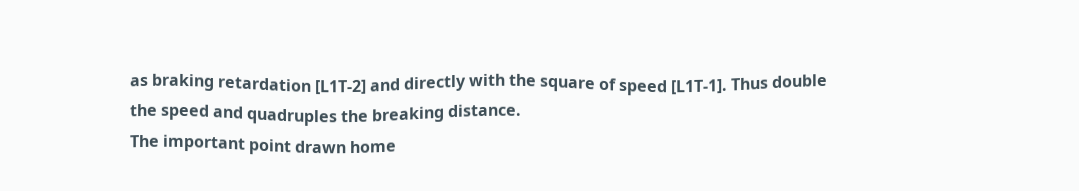as braking retardation [L1T-2] and directly with the square of speed [L1T-1]. Thus double the speed and quadruples the breaking distance.
The important point drawn home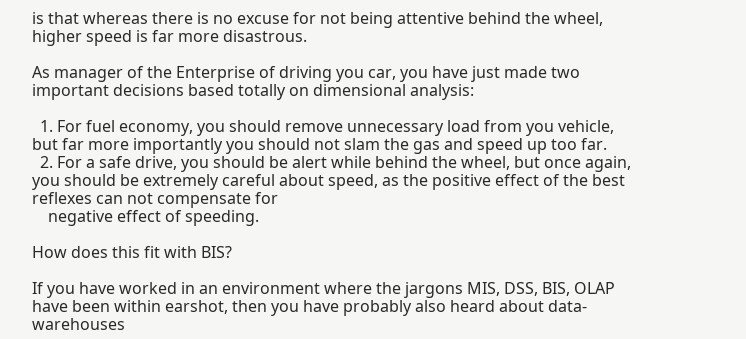is that whereas there is no excuse for not being attentive behind the wheel, higher speed is far more disastrous.

As manager of the Enterprise of driving you car, you have just made two important decisions based totally on dimensional analysis:

  1. For fuel economy, you should remove unnecessary load from you vehicle, but far more importantly you should not slam the gas and speed up too far.
  2. For a safe drive, you should be alert while behind the wheel, but once again, you should be extremely careful about speed, as the positive effect of the best reflexes can not compensate for
    negative effect of speeding.

How does this fit with BIS?

If you have worked in an environment where the jargons MIS, DSS, BIS, OLAP have been within earshot, then you have probably also heard about data-warehouses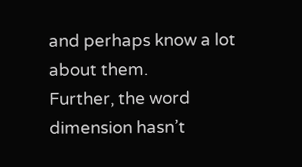and perhaps know a lot about them.
Further, the word dimension hasn’t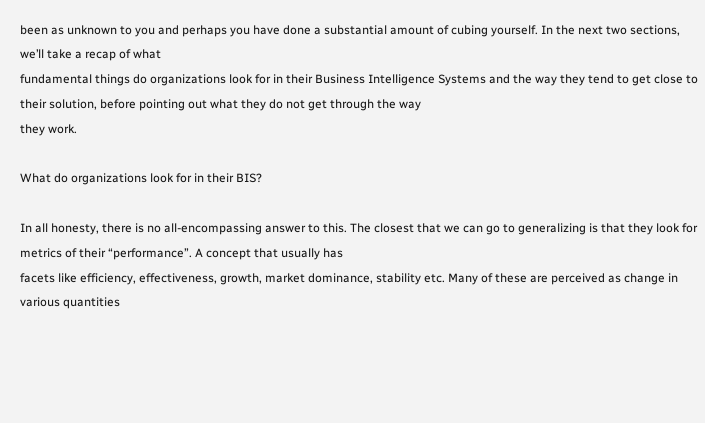been as unknown to you and perhaps you have done a substantial amount of cubing yourself. In the next two sections, we’ll take a recap of what
fundamental things do organizations look for in their Business Intelligence Systems and the way they tend to get close to their solution, before pointing out what they do not get through the way
they work.

What do organizations look for in their BIS?

In all honesty, there is no all-encompassing answer to this. The closest that we can go to generalizing is that they look for metrics of their “performance”. A concept that usually has
facets like efficiency, effectiveness, growth, market dominance, stability etc. Many of these are perceived as change in various quantities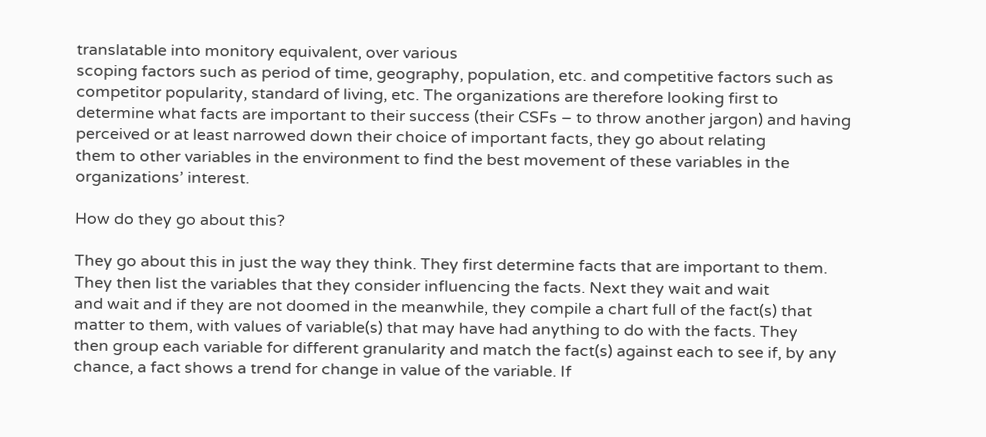translatable into monitory equivalent, over various
scoping factors such as period of time, geography, population, etc. and competitive factors such as competitor popularity, standard of living, etc. The organizations are therefore looking first to
determine what facts are important to their success (their CSFs – to throw another jargon) and having perceived or at least narrowed down their choice of important facts, they go about relating
them to other variables in the environment to find the best movement of these variables in the organizations’ interest.

How do they go about this?

They go about this in just the way they think. They first determine facts that are important to them. They then list the variables that they consider influencing the facts. Next they wait and wait
and wait and if they are not doomed in the meanwhile, they compile a chart full of the fact(s) that matter to them, with values of variable(s) that may have had anything to do with the facts. They
then group each variable for different granularity and match the fact(s) against each to see if, by any chance, a fact shows a trend for change in value of the variable. If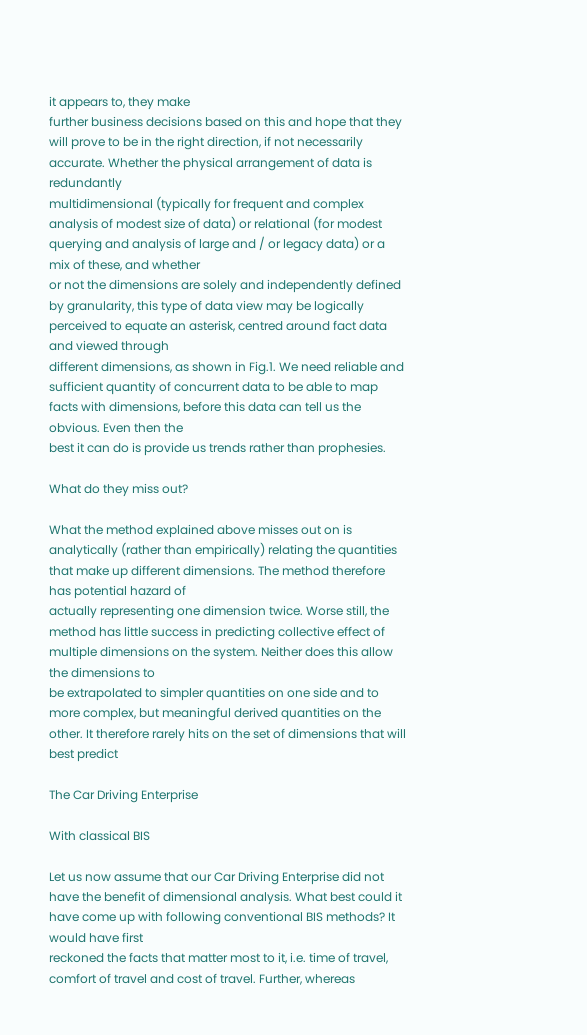it appears to, they make
further business decisions based on this and hope that they will prove to be in the right direction, if not necessarily accurate. Whether the physical arrangement of data is redundantly
multidimensional (typically for frequent and complex analysis of modest size of data) or relational (for modest querying and analysis of large and / or legacy data) or a mix of these, and whether
or not the dimensions are solely and independently defined by granularity, this type of data view may be logically perceived to equate an asterisk, centred around fact data and viewed through
different dimensions, as shown in Fig.1. We need reliable and sufficient quantity of concurrent data to be able to map facts with dimensions, before this data can tell us the obvious. Even then the
best it can do is provide us trends rather than prophesies.

What do they miss out?

What the method explained above misses out on is analytically (rather than empirically) relating the quantities that make up different dimensions. The method therefore has potential hazard of
actually representing one dimension twice. Worse still, the method has little success in predicting collective effect of multiple dimensions on the system. Neither does this allow the dimensions to
be extrapolated to simpler quantities on one side and to more complex, but meaningful derived quantities on the other. It therefore rarely hits on the set of dimensions that will best predict

The Car Driving Enterprise

With classical BIS

Let us now assume that our Car Driving Enterprise did not have the benefit of dimensional analysis. What best could it have come up with following conventional BIS methods? It would have first
reckoned the facts that matter most to it, i.e. time of travel, comfort of travel and cost of travel. Further, whereas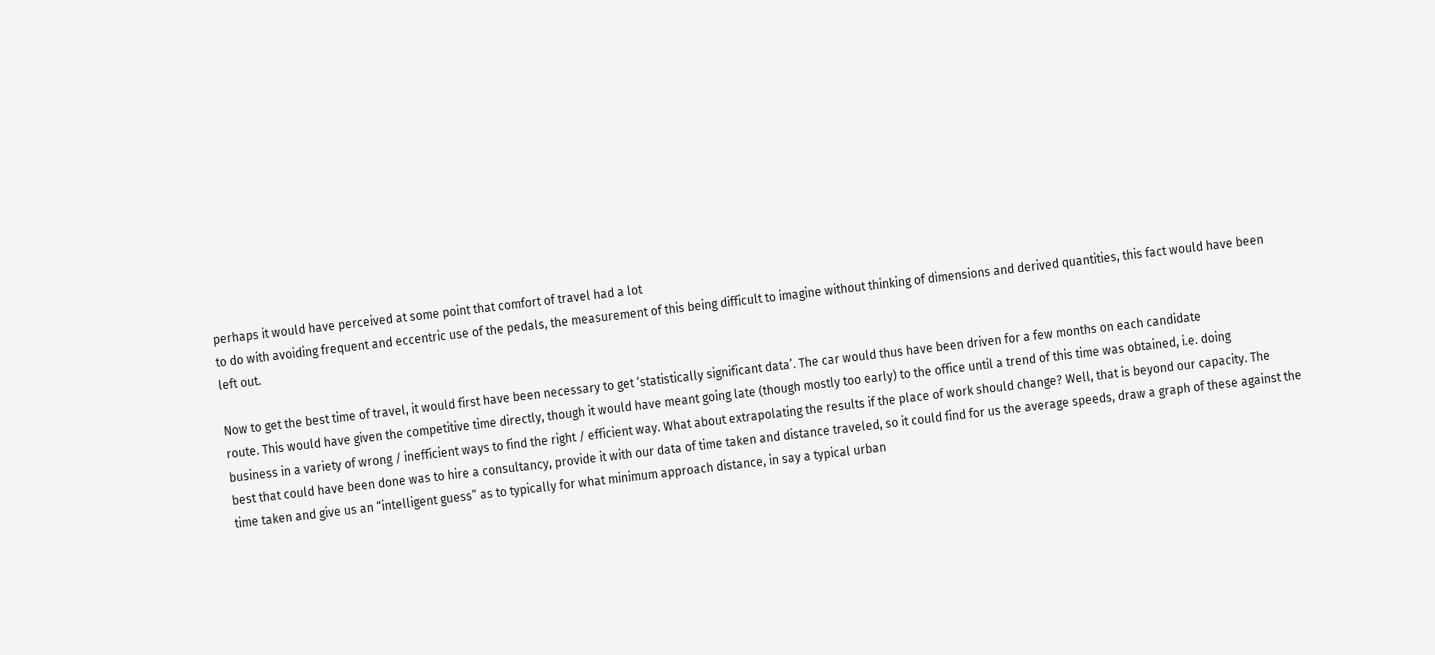perhaps it would have perceived at some point that comfort of travel had a lot
to do with avoiding frequent and eccentric use of the pedals, the measurement of this being difficult to imagine without thinking of dimensions and derived quantities, this fact would have been
left out.

Now to get the best time of travel, it would first have been necessary to get ‘statistically significant data’. The car would thus have been driven for a few months on each candidate
route. This would have given the competitive time directly, though it would have meant going late (though mostly too early) to the office until a trend of this time was obtained, i.e. doing
business in a variety of wrong / inefficient ways to find the right / efficient way. What about extrapolating the results if the place of work should change? Well, that is beyond our capacity. The
best that could have been done was to hire a consultancy, provide it with our data of time taken and distance traveled, so it could find for us the average speeds, draw a graph of these against the
time taken and give us an “intelligent guess” as to typically for what minimum approach distance, in say a typical urban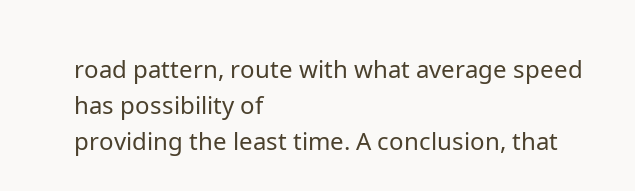road pattern, route with what average speed has possibility of
providing the least time. A conclusion, that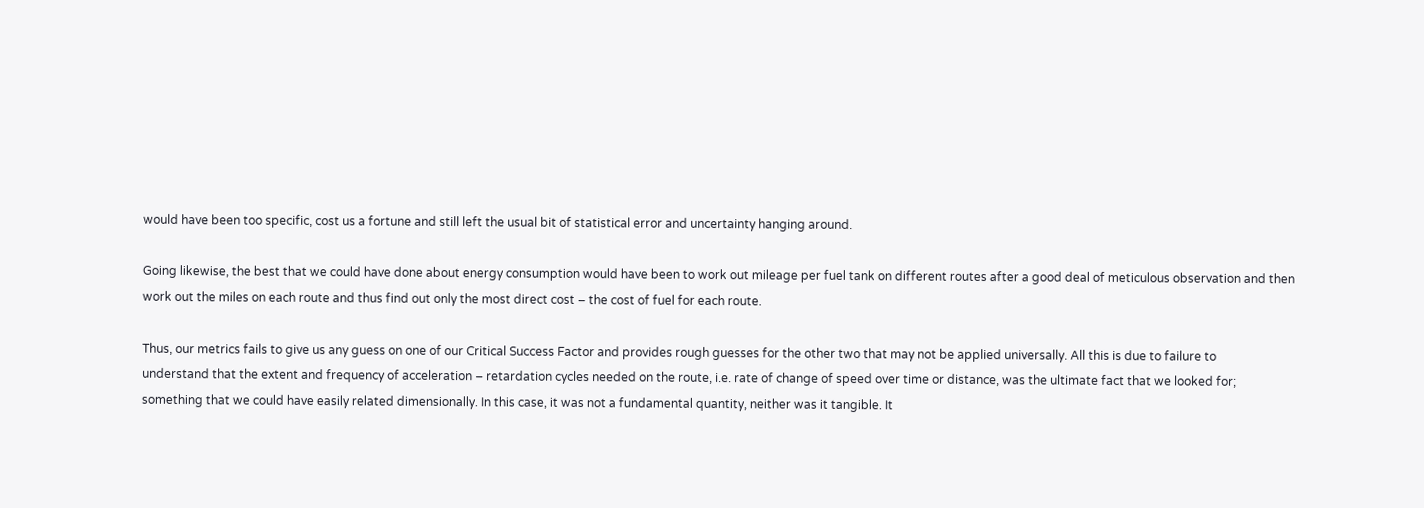would have been too specific, cost us a fortune and still left the usual bit of statistical error and uncertainty hanging around.

Going likewise, the best that we could have done about energy consumption would have been to work out mileage per fuel tank on different routes after a good deal of meticulous observation and then
work out the miles on each route and thus find out only the most direct cost – the cost of fuel for each route.

Thus, our metrics fails to give us any guess on one of our Critical Success Factor and provides rough guesses for the other two that may not be applied universally. All this is due to failure to
understand that the extent and frequency of acceleration – retardation cycles needed on the route, i.e. rate of change of speed over time or distance, was the ultimate fact that we looked for;
something that we could have easily related dimensionally. In this case, it was not a fundamental quantity, neither was it tangible. It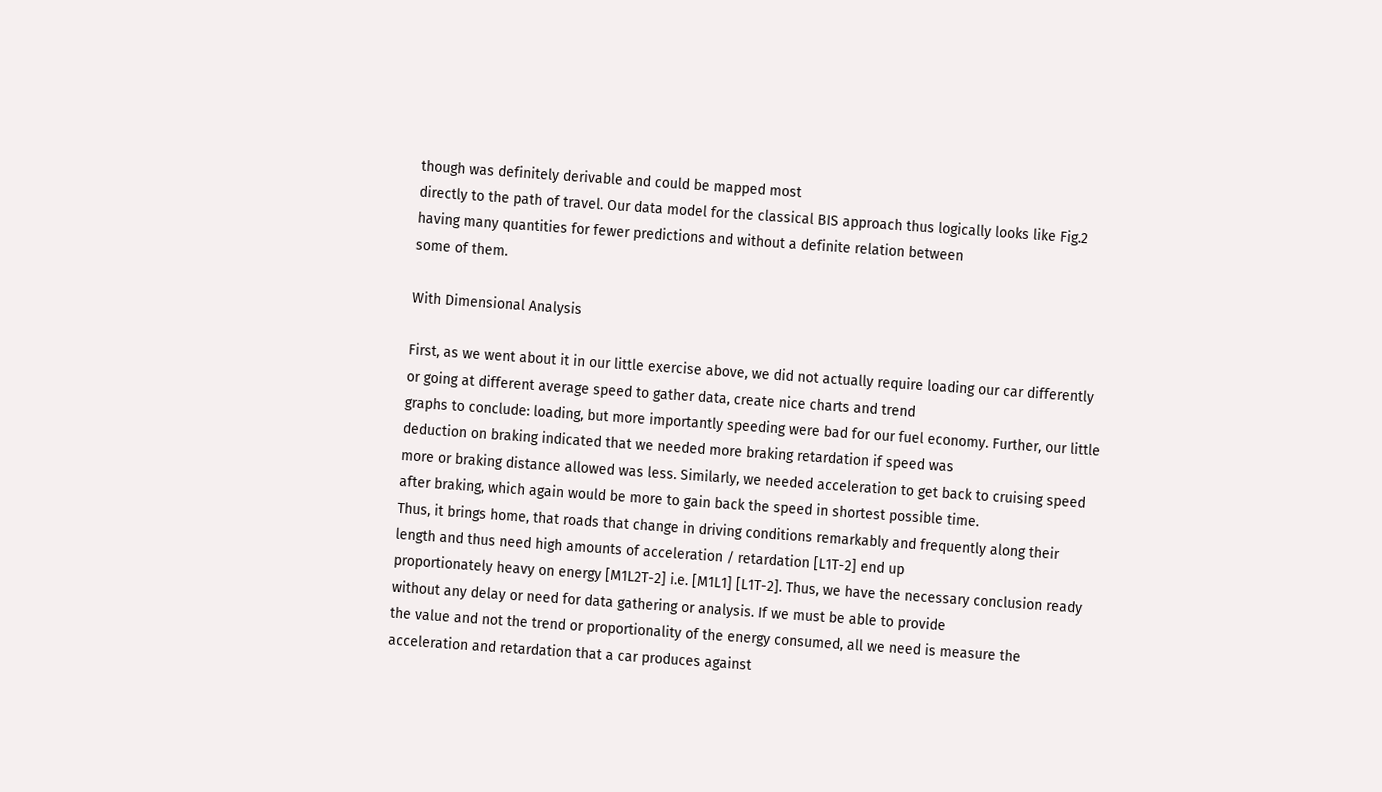though was definitely derivable and could be mapped most
directly to the path of travel. Our data model for the classical BIS approach thus logically looks like Fig.2 having many quantities for fewer predictions and without a definite relation between
some of them.

With Dimensional Analysis

First, as we went about it in our little exercise above, we did not actually require loading our car differently or going at different average speed to gather data, create nice charts and trend
graphs to conclude: loading, but more importantly speeding were bad for our fuel economy. Further, our little deduction on braking indicated that we needed more braking retardation if speed was
more or braking distance allowed was less. Similarly, we needed acceleration to get back to cruising speed after braking, which again would be more to gain back the speed in shortest possible time.
Thus, it brings home, that roads that change in driving conditions remarkably and frequently along their length and thus need high amounts of acceleration / retardation [L1T-2] end up
proportionately heavy on energy [M1L2T-2] i.e. [M1L1] [L1T-2]. Thus, we have the necessary conclusion ready without any delay or need for data gathering or analysis. If we must be able to provide
the value and not the trend or proportionality of the energy consumed, all we need is measure the acceleration and retardation that a car produces against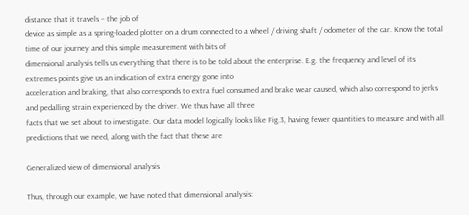distance that it travels – the job of
device as simple as a spring-loaded plotter on a drum connected to a wheel / driving shaft / odometer of the car. Know the total time of our journey and this simple measurement with bits of
dimensional analysis tells us everything that there is to be told about the enterprise. E.g. the frequency and level of its extremes points give us an indication of extra energy gone into
acceleration and braking, that also corresponds to extra fuel consumed and brake wear caused, which also correspond to jerks and pedalling strain experienced by the driver. We thus have all three
facts that we set about to investigate. Our data model logically looks like Fig.3, having fewer quantities to measure and with all predictions that we need, along with the fact that these are

Generalized view of dimensional analysis

Thus, through our example, we have noted that dimensional analysis: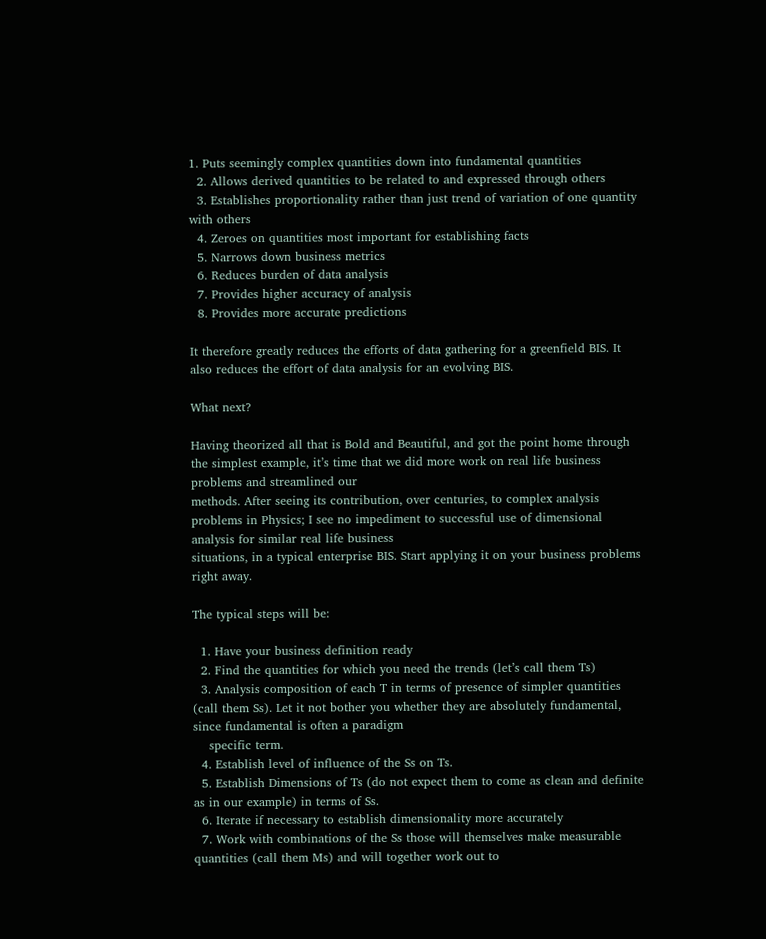1. Puts seemingly complex quantities down into fundamental quantities
  2. Allows derived quantities to be related to and expressed through others
  3. Establishes proportionality rather than just trend of variation of one quantity with others
  4. Zeroes on quantities most important for establishing facts
  5. Narrows down business metrics
  6. Reduces burden of data analysis
  7. Provides higher accuracy of analysis
  8. Provides more accurate predictions

It therefore greatly reduces the efforts of data gathering for a greenfield BIS. It also reduces the effort of data analysis for an evolving BIS.

What next?

Having theorized all that is Bold and Beautiful, and got the point home through the simplest example, it’s time that we did more work on real life business problems and streamlined our
methods. After seeing its contribution, over centuries, to complex analysis problems in Physics; I see no impediment to successful use of dimensional analysis for similar real life business
situations, in a typical enterprise BIS. Start applying it on your business problems right away.

The typical steps will be:

  1. Have your business definition ready
  2. Find the quantities for which you need the trends (let’s call them Ts)
  3. Analysis composition of each T in terms of presence of simpler quantities (call them Ss). Let it not bother you whether they are absolutely fundamental, since fundamental is often a paradigm
    specific term.
  4. Establish level of influence of the Ss on Ts.
  5. Establish Dimensions of Ts (do not expect them to come as clean and definite as in our example) in terms of Ss.
  6. Iterate if necessary to establish dimensionality more accurately
  7. Work with combinations of the Ss those will themselves make measurable quantities (call them Ms) and will together work out to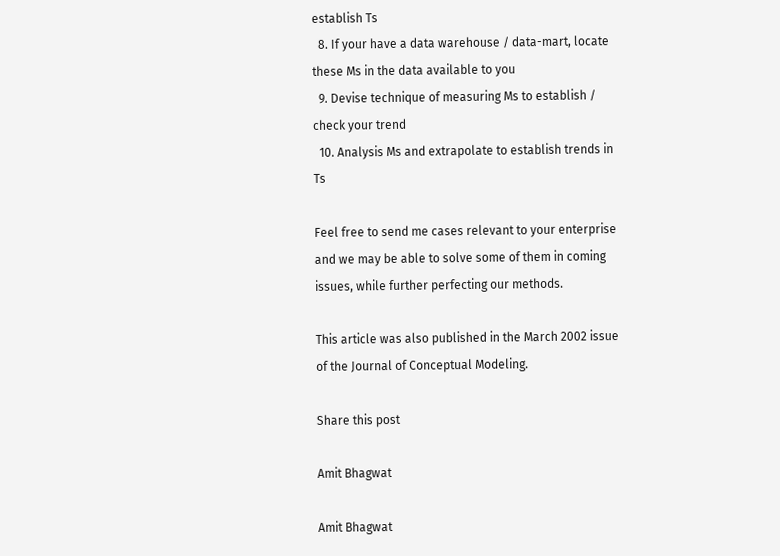establish Ts
  8. If your have a data warehouse / data-mart, locate these Ms in the data available to you
  9. Devise technique of measuring Ms to establish / check your trend
  10. Analysis Ms and extrapolate to establish trends in Ts

Feel free to send me cases relevant to your enterprise and we may be able to solve some of them in coming issues, while further perfecting our methods.

This article was also published in the March 2002 issue of the Journal of Conceptual Modeling.

Share this post

Amit Bhagwat

Amit Bhagwat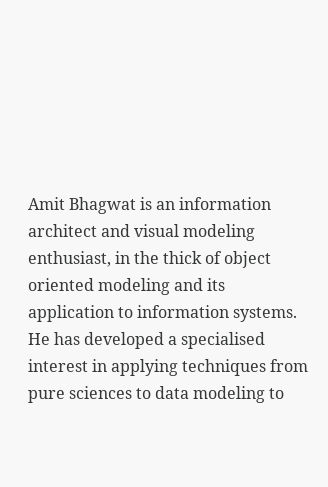Amit Bhagwat is an information architect and visual modeling enthusiast, in the thick of object oriented modeling and its application to information systems. He has developed a specialised interest in applying techniques from pure sciences to data modeling to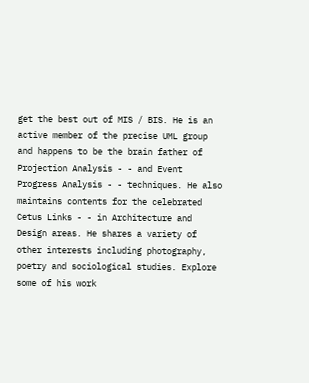get the best out of MIS / BIS. He is an active member of the precise UML group and happens to be the brain father of Projection Analysis - - and Event Progress Analysis - - techniques. He also maintains contents for the celebrated Cetus Links - - in Architecture and Design areas. He shares a variety of other interests including photography, poetry and sociological studies. Explore some of his work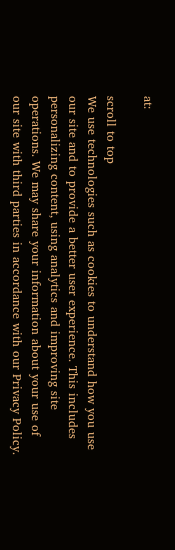at:

scroll to top
We use technologies such as cookies to understand how you use our site and to provide a better user experience. This includes personalizing content, using analytics and improving site operations. We may share your information about your use of our site with third parties in accordance with our Privacy Policy.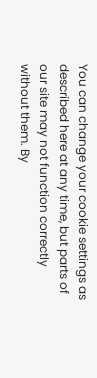You can change your cookie settings as described here at any time, but parts of our site may not function correctly without them. By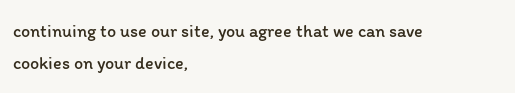continuing to use our site, you agree that we can save cookies on your device,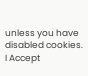unless you have disabled cookies.
I Accept